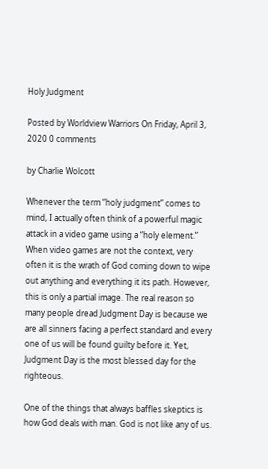Holy Judgment

Posted by Worldview Warriors On Friday, April 3, 2020 0 comments

by Charlie Wolcott

Whenever the term “holy judgment” comes to mind, I actually often think of a powerful magic attack in a video game using a “holy element.” When video games are not the context, very often it is the wrath of God coming down to wipe out anything and everything it its path. However, this is only a partial image. The real reason so many people dread Judgment Day is because we are all sinners facing a perfect standard and every one of us will be found guilty before it. Yet, Judgment Day is the most blessed day for the righteous.

One of the things that always baffles skeptics is how God deals with man. God is not like any of us.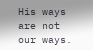His ways are not our ways.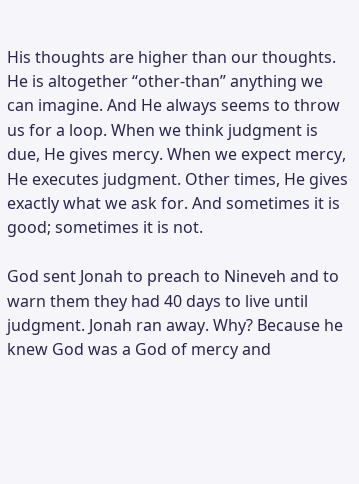His thoughts are higher than our thoughts. He is altogether “other-than” anything we can imagine. And He always seems to throw us for a loop. When we think judgment is due, He gives mercy. When we expect mercy, He executes judgment. Other times, He gives exactly what we ask for. And sometimes it is good; sometimes it is not.

God sent Jonah to preach to Nineveh and to warn them they had 40 days to live until judgment. Jonah ran away. Why? Because he knew God was a God of mercy and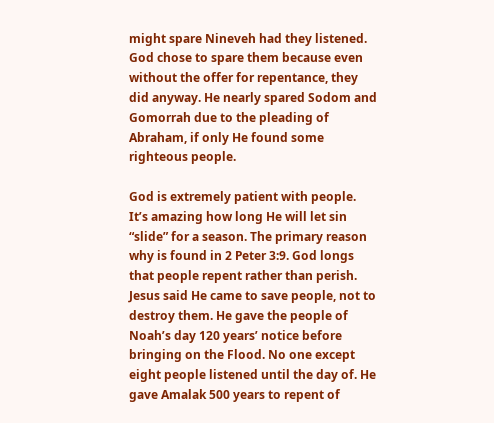might spare Nineveh had they listened. God chose to spare them because even without the offer for repentance, they did anyway. He nearly spared Sodom and Gomorrah due to the pleading of Abraham, if only He found some righteous people.

God is extremely patient with people. It’s amazing how long He will let sin “slide” for a season. The primary reason why is found in 2 Peter 3:9. God longs that people repent rather than perish. Jesus said He came to save people, not to destroy them. He gave the people of Noah’s day 120 years’ notice before bringing on the Flood. No one except eight people listened until the day of. He gave Amalak 500 years to repent of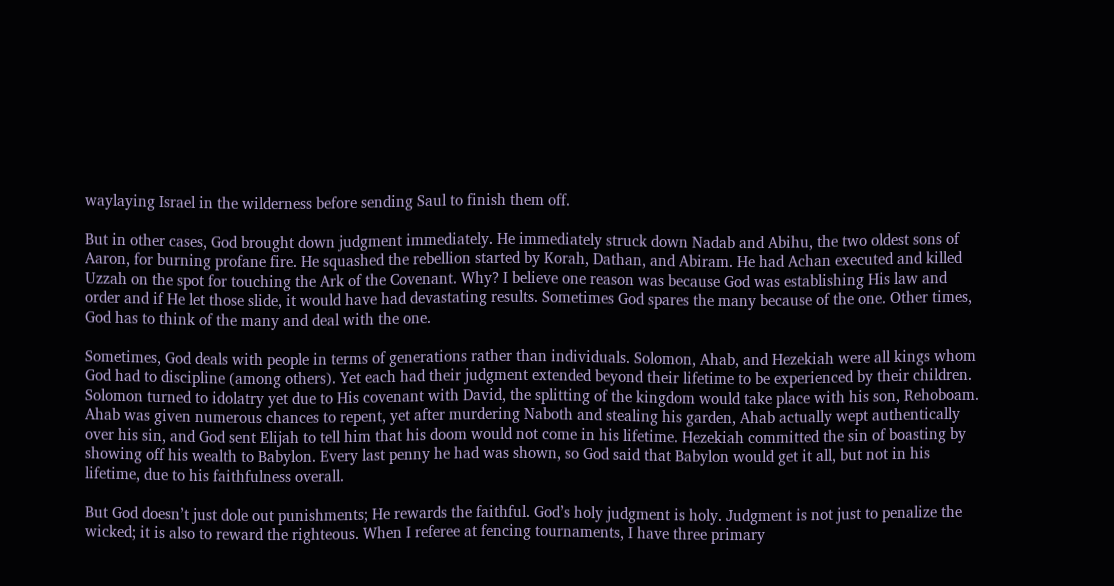waylaying Israel in the wilderness before sending Saul to finish them off.

But in other cases, God brought down judgment immediately. He immediately struck down Nadab and Abihu, the two oldest sons of Aaron, for burning profane fire. He squashed the rebellion started by Korah, Dathan, and Abiram. He had Achan executed and killed Uzzah on the spot for touching the Ark of the Covenant. Why? I believe one reason was because God was establishing His law and order and if He let those slide, it would have had devastating results. Sometimes God spares the many because of the one. Other times, God has to think of the many and deal with the one.

Sometimes, God deals with people in terms of generations rather than individuals. Solomon, Ahab, and Hezekiah were all kings whom God had to discipline (among others). Yet each had their judgment extended beyond their lifetime to be experienced by their children. Solomon turned to idolatry yet due to His covenant with David, the splitting of the kingdom would take place with his son, Rehoboam. Ahab was given numerous chances to repent, yet after murdering Naboth and stealing his garden, Ahab actually wept authentically over his sin, and God sent Elijah to tell him that his doom would not come in his lifetime. Hezekiah committed the sin of boasting by showing off his wealth to Babylon. Every last penny he had was shown, so God said that Babylon would get it all, but not in his lifetime, due to his faithfulness overall.

But God doesn’t just dole out punishments; He rewards the faithful. God’s holy judgment is holy. Judgment is not just to penalize the wicked; it is also to reward the righteous. When I referee at fencing tournaments, I have three primary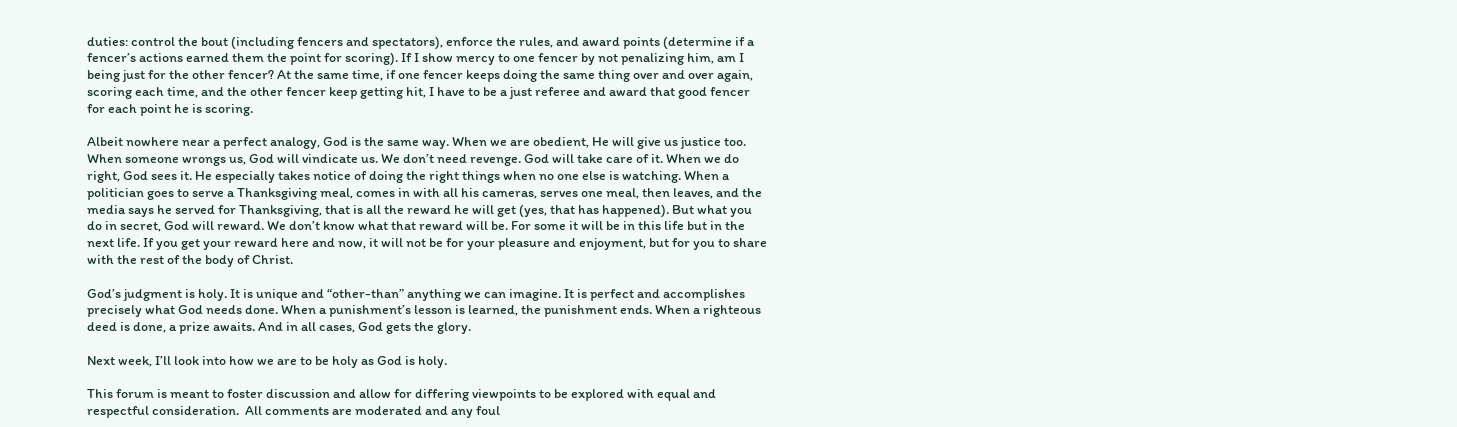duties: control the bout (including fencers and spectators), enforce the rules, and award points (determine if a fencer’s actions earned them the point for scoring). If I show mercy to one fencer by not penalizing him, am I being just for the other fencer? At the same time, if one fencer keeps doing the same thing over and over again, scoring each time, and the other fencer keep getting hit, I have to be a just referee and award that good fencer for each point he is scoring.

Albeit nowhere near a perfect analogy, God is the same way. When we are obedient, He will give us justice too. When someone wrongs us, God will vindicate us. We don’t need revenge. God will take care of it. When we do right, God sees it. He especially takes notice of doing the right things when no one else is watching. When a politician goes to serve a Thanksgiving meal, comes in with all his cameras, serves one meal, then leaves, and the media says he served for Thanksgiving, that is all the reward he will get (yes, that has happened). But what you do in secret, God will reward. We don’t know what that reward will be. For some it will be in this life but in the next life. If you get your reward here and now, it will not be for your pleasure and enjoyment, but for you to share with the rest of the body of Christ.

God’s judgment is holy. It is unique and “other-than” anything we can imagine. It is perfect and accomplishes precisely what God needs done. When a punishment’s lesson is learned, the punishment ends. When a righteous deed is done, a prize awaits. And in all cases, God gets the glory.

Next week, I’ll look into how we are to be holy as God is holy.

This forum is meant to foster discussion and allow for differing viewpoints to be explored with equal and respectful consideration.  All comments are moderated and any foul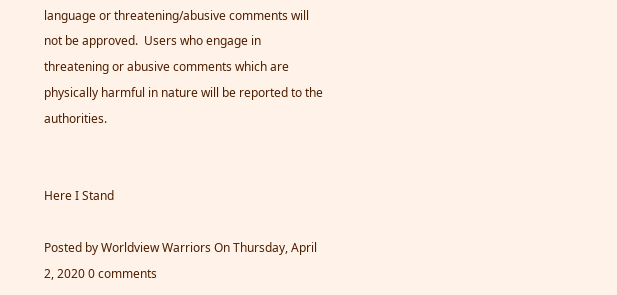language or threatening/abusive comments will not be approved.  Users who engage in threatening or abusive comments which are physically harmful in nature will be reported to the authorities.


Here I Stand

Posted by Worldview Warriors On Thursday, April 2, 2020 0 comments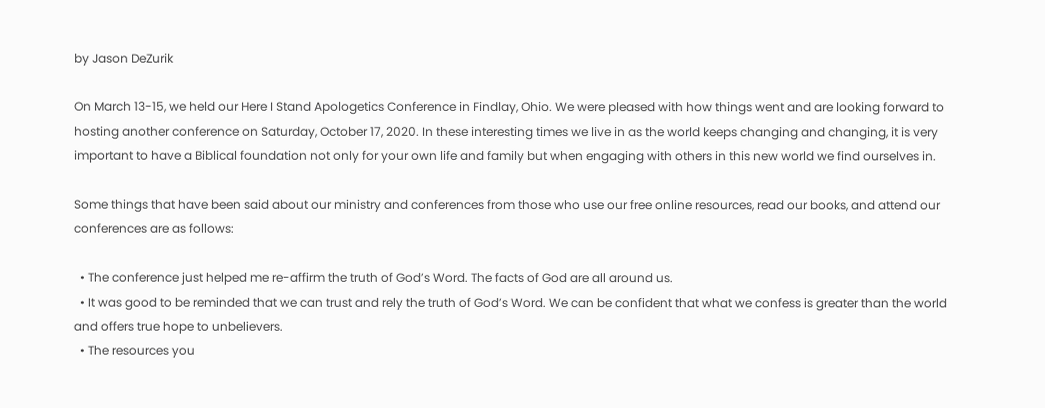by Jason DeZurik

On March 13-15, we held our Here I Stand Apologetics Conference in Findlay, Ohio. We were pleased with how things went and are looking forward to hosting another conference on Saturday, October 17, 2020. In these interesting times we live in as the world keeps changing and changing, it is very important to have a Biblical foundation not only for your own life and family but when engaging with others in this new world we find ourselves in.

Some things that have been said about our ministry and conferences from those who use our free online resources, read our books, and attend our conferences are as follows:

  • The conference just helped me re-affirm the truth of God’s Word. The facts of God are all around us.
  • It was good to be reminded that we can trust and rely the truth of God’s Word. We can be confident that what we confess is greater than the world and offers true hope to unbelievers.
  • The resources you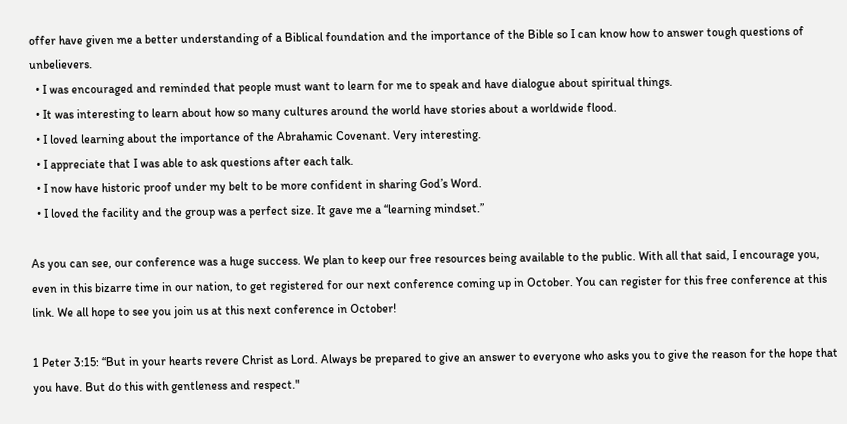offer have given me a better understanding of a Biblical foundation and the importance of the Bible so I can know how to answer tough questions of unbelievers.
  • I was encouraged and reminded that people must want to learn for me to speak and have dialogue about spiritual things.
  • It was interesting to learn about how so many cultures around the world have stories about a worldwide flood.
  • I loved learning about the importance of the Abrahamic Covenant. Very interesting.
  • I appreciate that I was able to ask questions after each talk.
  • I now have historic proof under my belt to be more confident in sharing God’s Word.
  • I loved the facility and the group was a perfect size. It gave me a “learning mindset.”

As you can see, our conference was a huge success. We plan to keep our free resources being available to the public. With all that said, I encourage you, even in this bizarre time in our nation, to get registered for our next conference coming up in October. You can register for this free conference at this link. We all hope to see you join us at this next conference in October!

1 Peter 3:15: “But in your hearts revere Christ as Lord. Always be prepared to give an answer to everyone who asks you to give the reason for the hope that you have. But do this with gentleness and respect."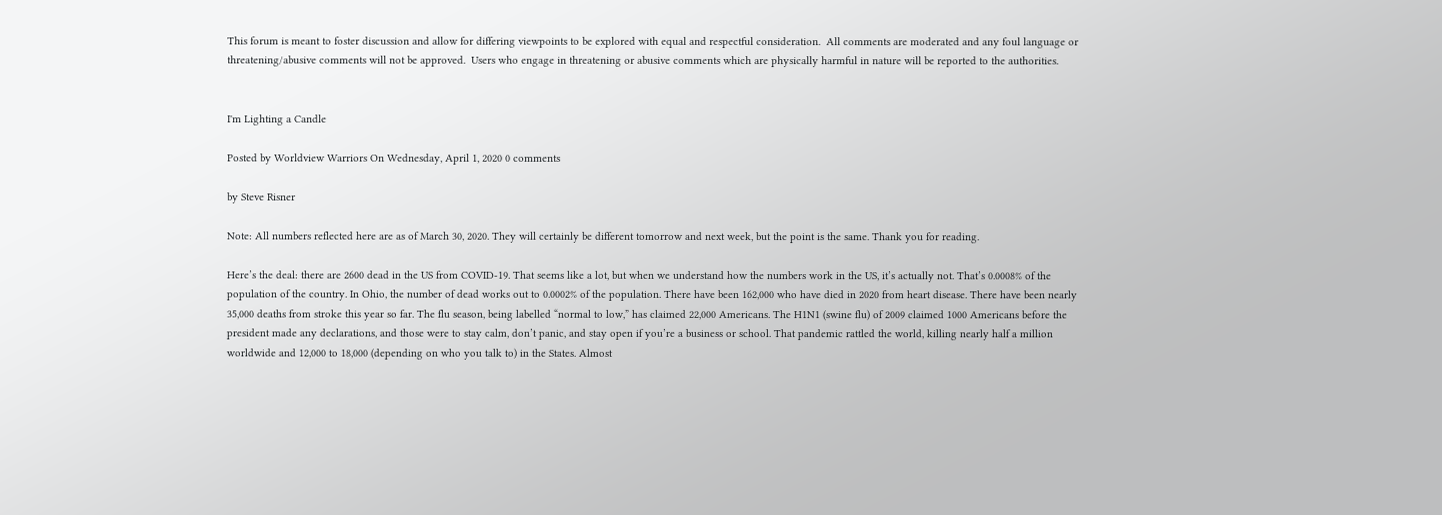This forum is meant to foster discussion and allow for differing viewpoints to be explored with equal and respectful consideration.  All comments are moderated and any foul language or threatening/abusive comments will not be approved.  Users who engage in threatening or abusive comments which are physically harmful in nature will be reported to the authorities.


I'm Lighting a Candle

Posted by Worldview Warriors On Wednesday, April 1, 2020 0 comments

by Steve Risner

Note: All numbers reflected here are as of March 30, 2020. They will certainly be different tomorrow and next week, but the point is the same. Thank you for reading.

Here’s the deal: there are 2600 dead in the US from COVID-19. That seems like a lot, but when we understand how the numbers work in the US, it’s actually not. That’s 0.0008% of the population of the country. In Ohio, the number of dead works out to 0.0002% of the population. There have been 162,000 who have died in 2020 from heart disease. There have been nearly 35,000 deaths from stroke this year so far. The flu season, being labelled “normal to low,” has claimed 22,000 Americans. The H1N1 (swine flu) of 2009 claimed 1000 Americans before the president made any declarations, and those were to stay calm, don’t panic, and stay open if you’re a business or school. That pandemic rattled the world, killing nearly half a million worldwide and 12,000 to 18,000 (depending on who you talk to) in the States. Almost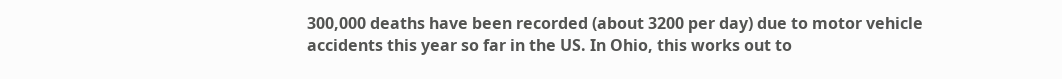300,000 deaths have been recorded (about 3200 per day) due to motor vehicle accidents this year so far in the US. In Ohio, this works out to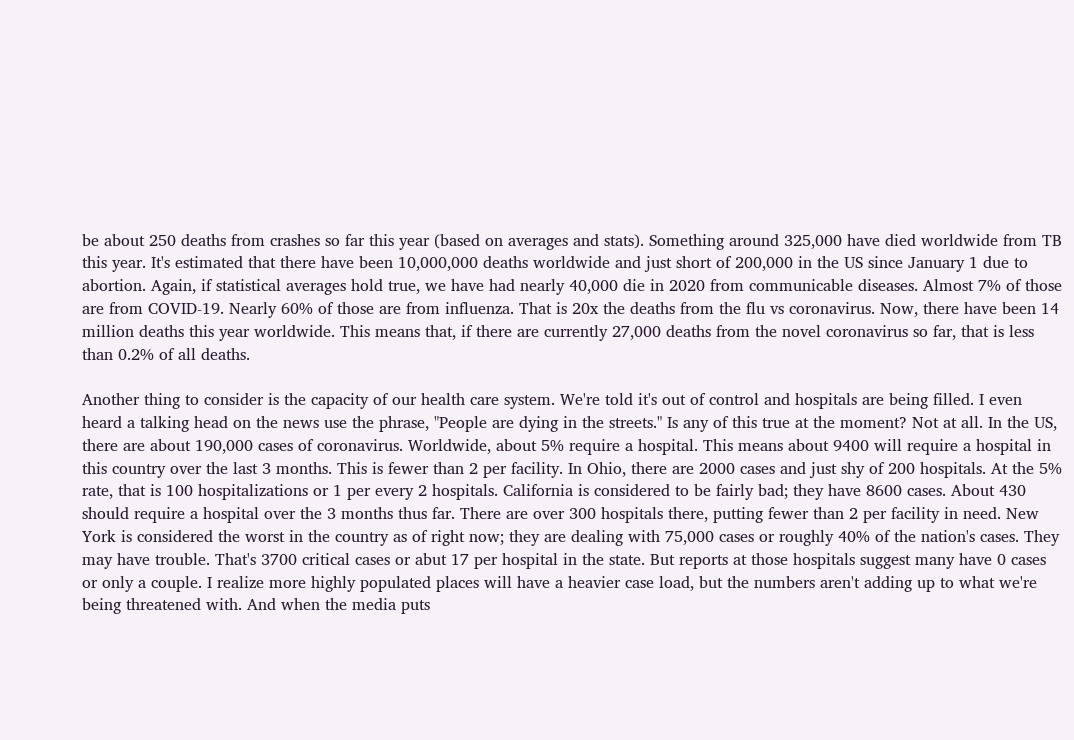be about 250 deaths from crashes so far this year (based on averages and stats). Something around 325,000 have died worldwide from TB this year. It's estimated that there have been 10,000,000 deaths worldwide and just short of 200,000 in the US since January 1 due to abortion. Again, if statistical averages hold true, we have had nearly 40,000 die in 2020 from communicable diseases. Almost 7% of those are from COVID-19. Nearly 60% of those are from influenza. That is 20x the deaths from the flu vs coronavirus. Now, there have been 14 million deaths this year worldwide. This means that, if there are currently 27,000 deaths from the novel coronavirus so far, that is less than 0.2% of all deaths.

Another thing to consider is the capacity of our health care system. We're told it's out of control and hospitals are being filled. I even heard a talking head on the news use the phrase, "People are dying in the streets." Is any of this true at the moment? Not at all. In the US, there are about 190,000 cases of coronavirus. Worldwide, about 5% require a hospital. This means about 9400 will require a hospital in this country over the last 3 months. This is fewer than 2 per facility. In Ohio, there are 2000 cases and just shy of 200 hospitals. At the 5% rate, that is 100 hospitalizations or 1 per every 2 hospitals. California is considered to be fairly bad; they have 8600 cases. About 430 should require a hospital over the 3 months thus far. There are over 300 hospitals there, putting fewer than 2 per facility in need. New York is considered the worst in the country as of right now; they are dealing with 75,000 cases or roughly 40% of the nation's cases. They may have trouble. That's 3700 critical cases or abut 17 per hospital in the state. But reports at those hospitals suggest many have 0 cases or only a couple. I realize more highly populated places will have a heavier case load, but the numbers aren't adding up to what we're being threatened with. And when the media puts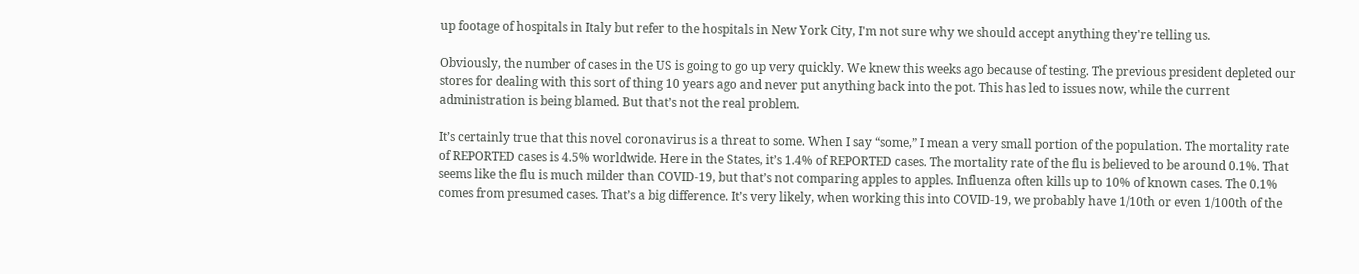up footage of hospitals in Italy but refer to the hospitals in New York City, I'm not sure why we should accept anything they're telling us.

Obviously, the number of cases in the US is going to go up very quickly. We knew this weeks ago because of testing. The previous president depleted our stores for dealing with this sort of thing 10 years ago and never put anything back into the pot. This has led to issues now, while the current administration is being blamed. But that’s not the real problem.

It’s certainly true that this novel coronavirus is a threat to some. When I say “some,” I mean a very small portion of the population. The mortality rate of REPORTED cases is 4.5% worldwide. Here in the States, it’s 1.4% of REPORTED cases. The mortality rate of the flu is believed to be around 0.1%. That seems like the flu is much milder than COVID-19, but that’s not comparing apples to apples. Influenza often kills up to 10% of known cases. The 0.1% comes from presumed cases. That’s a big difference. It’s very likely, when working this into COVID-19, we probably have 1/10th or even 1/100th of the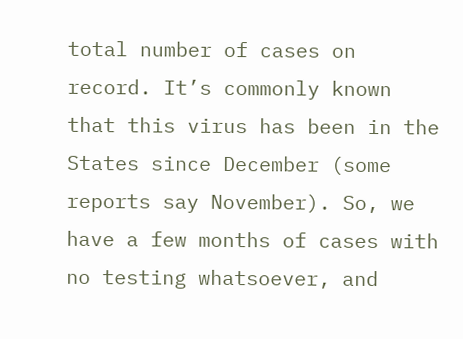total number of cases on record. It’s commonly known that this virus has been in the States since December (some reports say November). So, we have a few months of cases with no testing whatsoever, and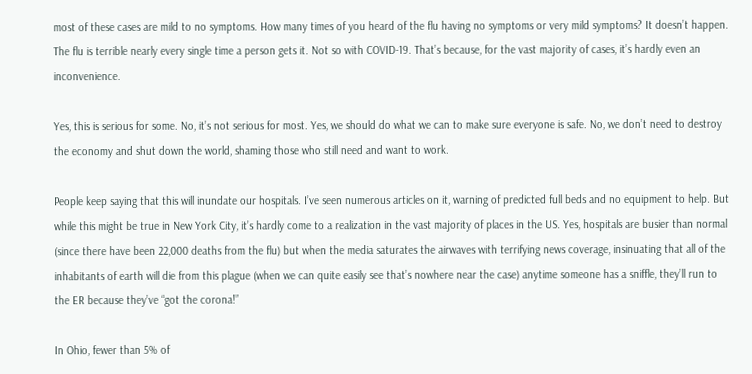most of these cases are mild to no symptoms. How many times of you heard of the flu having no symptoms or very mild symptoms? It doesn’t happen. The flu is terrible nearly every single time a person gets it. Not so with COVID-19. That’s because, for the vast majority of cases, it’s hardly even an inconvenience.

Yes, this is serious for some. No, it’s not serious for most. Yes, we should do what we can to make sure everyone is safe. No, we don’t need to destroy the economy and shut down the world, shaming those who still need and want to work.

People keep saying that this will inundate our hospitals. I’ve seen numerous articles on it, warning of predicted full beds and no equipment to help. But while this might be true in New York City, it’s hardly come to a realization in the vast majority of places in the US. Yes, hospitals are busier than normal (since there have been 22,000 deaths from the flu) but when the media saturates the airwaves with terrifying news coverage, insinuating that all of the inhabitants of earth will die from this plague (when we can quite easily see that’s nowhere near the case) anytime someone has a sniffle, they’ll run to the ER because they’ve “got the corona!”

In Ohio, fewer than 5% of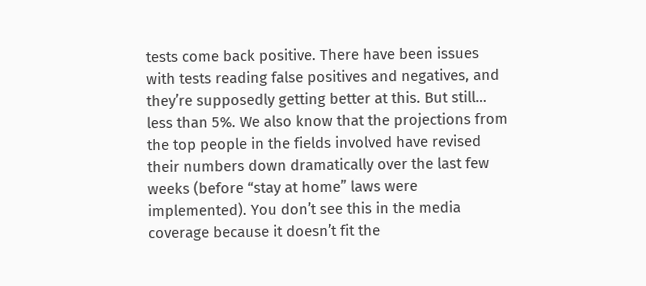tests come back positive. There have been issues with tests reading false positives and negatives, and they’re supposedly getting better at this. But still… less than 5%. We also know that the projections from the top people in the fields involved have revised their numbers down dramatically over the last few weeks (before “stay at home” laws were implemented). You don’t see this in the media coverage because it doesn’t fit the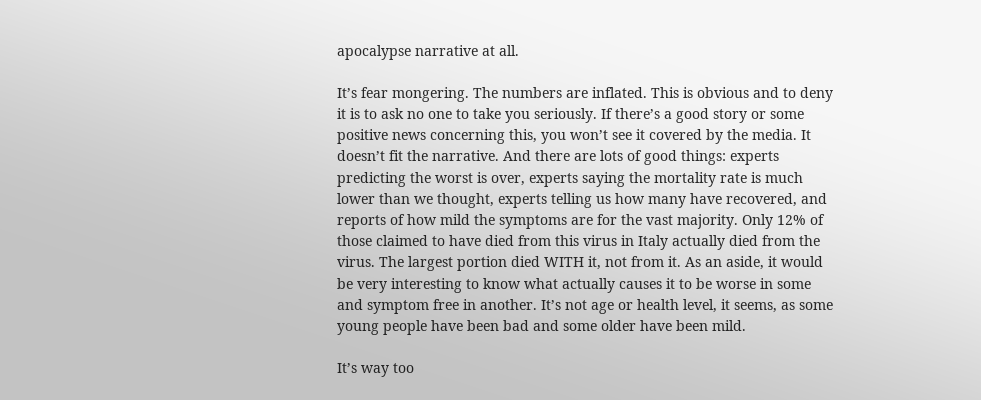apocalypse narrative at all.

It’s fear mongering. The numbers are inflated. This is obvious and to deny it is to ask no one to take you seriously. If there’s a good story or some positive news concerning this, you won’t see it covered by the media. It doesn’t fit the narrative. And there are lots of good things: experts predicting the worst is over, experts saying the mortality rate is much lower than we thought, experts telling us how many have recovered, and reports of how mild the symptoms are for the vast majority. Only 12% of those claimed to have died from this virus in Italy actually died from the virus. The largest portion died WITH it, not from it. As an aside, it would be very interesting to know what actually causes it to be worse in some and symptom free in another. It’s not age or health level, it seems, as some young people have been bad and some older have been mild.

It’s way too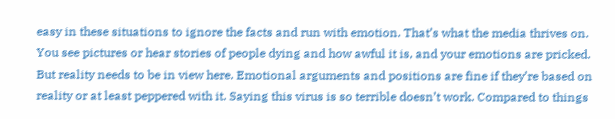easy in these situations to ignore the facts and run with emotion. That’s what the media thrives on. You see pictures or hear stories of people dying and how awful it is, and your emotions are pricked. But reality needs to be in view here. Emotional arguments and positions are fine if they’re based on reality or at least peppered with it. Saying this virus is so terrible doesn’t work. Compared to things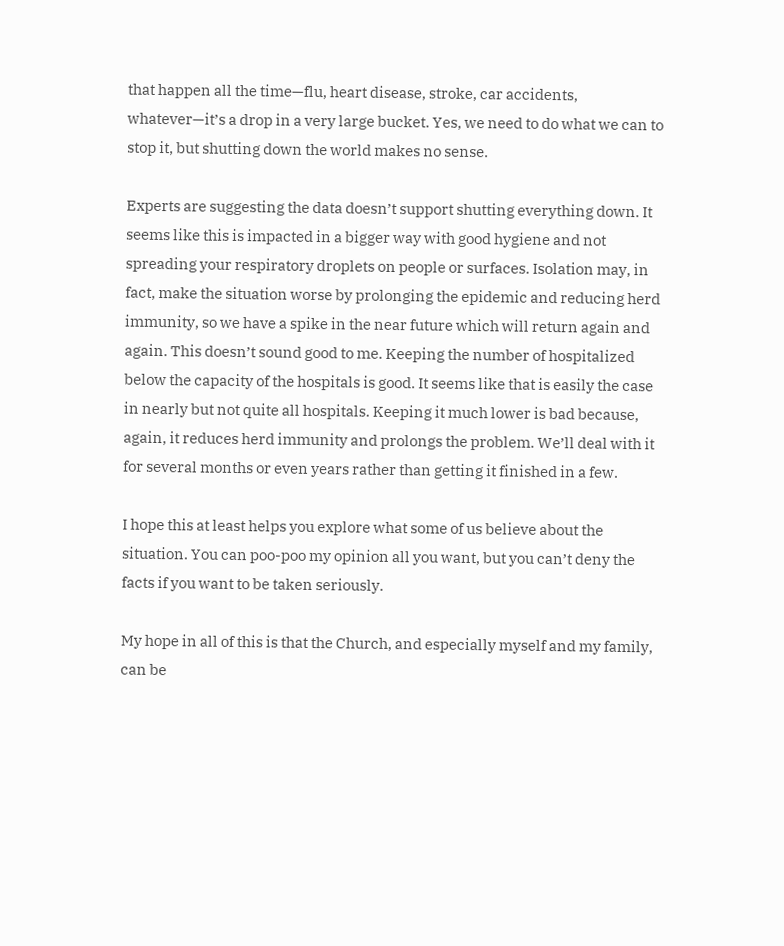that happen all the time—flu, heart disease, stroke, car accidents, whatever—it’s a drop in a very large bucket. Yes, we need to do what we can to stop it, but shutting down the world makes no sense.

Experts are suggesting the data doesn’t support shutting everything down. It seems like this is impacted in a bigger way with good hygiene and not spreading your respiratory droplets on people or surfaces. Isolation may, in fact, make the situation worse by prolonging the epidemic and reducing herd immunity, so we have a spike in the near future which will return again and again. This doesn’t sound good to me. Keeping the number of hospitalized below the capacity of the hospitals is good. It seems like that is easily the case in nearly but not quite all hospitals. Keeping it much lower is bad because, again, it reduces herd immunity and prolongs the problem. We’ll deal with it for several months or even years rather than getting it finished in a few.

I hope this at least helps you explore what some of us believe about the situation. You can poo-poo my opinion all you want, but you can’t deny the facts if you want to be taken seriously.

My hope in all of this is that the Church, and especially myself and my family, can be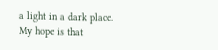a light in a dark place. My hope is that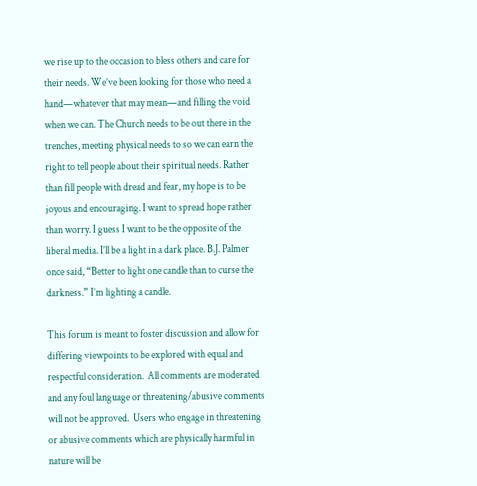we rise up to the occasion to bless others and care for their needs. We’ve been looking for those who need a hand—whatever that may mean—and filling the void when we can. The Church needs to be out there in the trenches, meeting physical needs to so we can earn the right to tell people about their spiritual needs. Rather than fill people with dread and fear, my hope is to be joyous and encouraging. I want to spread hope rather than worry. I guess I want to be the opposite of the liberal media. I’ll be a light in a dark place. B.J. Palmer once said, “Better to light one candle than to curse the darkness.” I’m lighting a candle.

This forum is meant to foster discussion and allow for differing viewpoints to be explored with equal and respectful consideration.  All comments are moderated and any foul language or threatening/abusive comments will not be approved.  Users who engage in threatening or abusive comments which are physically harmful in nature will be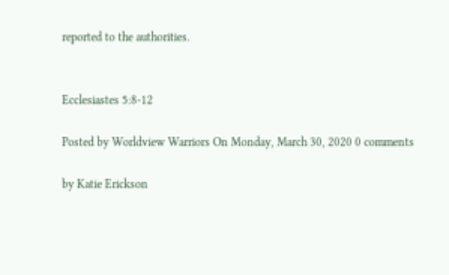reported to the authorities.


Ecclesiastes 5:8-12

Posted by Worldview Warriors On Monday, March 30, 2020 0 comments

by Katie Erickson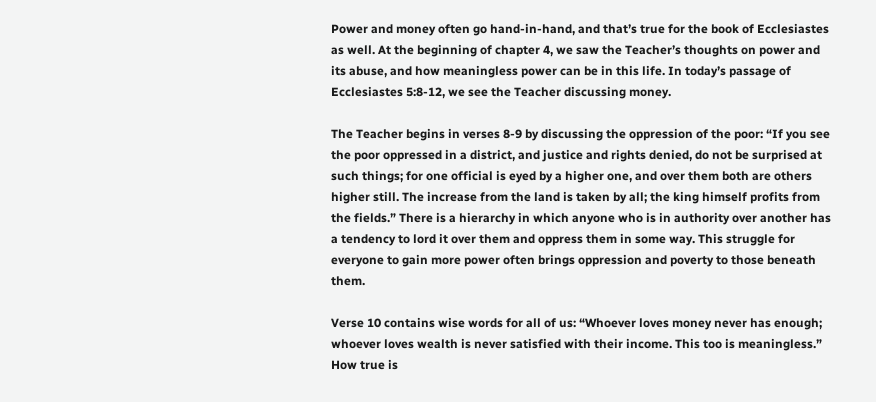Power and money often go hand-in-hand, and that’s true for the book of Ecclesiastes as well. At the beginning of chapter 4, we saw the Teacher’s thoughts on power and its abuse, and how meaningless power can be in this life. In today’s passage of Ecclesiastes 5:8-12, we see the Teacher discussing money.

The Teacher begins in verses 8-9 by discussing the oppression of the poor: “If you see the poor oppressed in a district, and justice and rights denied, do not be surprised at such things; for one official is eyed by a higher one, and over them both are others higher still. The increase from the land is taken by all; the king himself profits from the fields.” There is a hierarchy in which anyone who is in authority over another has a tendency to lord it over them and oppress them in some way. This struggle for everyone to gain more power often brings oppression and poverty to those beneath them.

Verse 10 contains wise words for all of us: “Whoever loves money never has enough; whoever loves wealth is never satisfied with their income. This too is meaningless.” How true is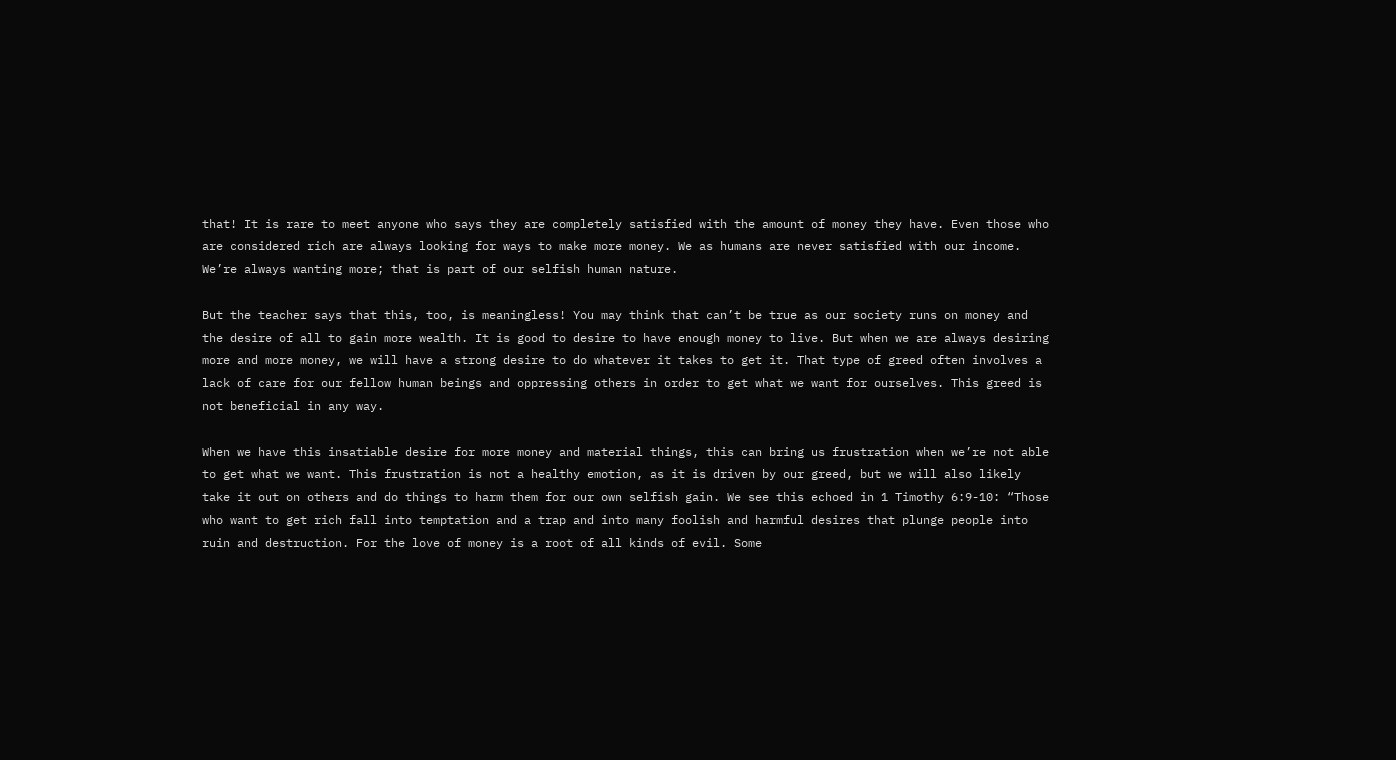that! It is rare to meet anyone who says they are completely satisfied with the amount of money they have. Even those who are considered rich are always looking for ways to make more money. We as humans are never satisfied with our income. We’re always wanting more; that is part of our selfish human nature.

But the teacher says that this, too, is meaningless! You may think that can’t be true as our society runs on money and the desire of all to gain more wealth. It is good to desire to have enough money to live. But when we are always desiring more and more money, we will have a strong desire to do whatever it takes to get it. That type of greed often involves a lack of care for our fellow human beings and oppressing others in order to get what we want for ourselves. This greed is not beneficial in any way.

When we have this insatiable desire for more money and material things, this can bring us frustration when we’re not able to get what we want. This frustration is not a healthy emotion, as it is driven by our greed, but we will also likely take it out on others and do things to harm them for our own selfish gain. We see this echoed in 1 Timothy 6:9-10: “Those who want to get rich fall into temptation and a trap and into many foolish and harmful desires that plunge people into ruin and destruction. For the love of money is a root of all kinds of evil. Some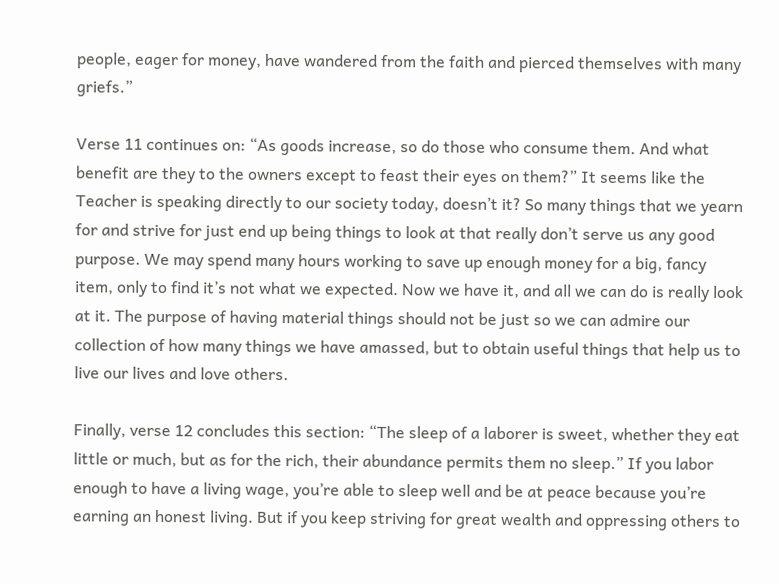people, eager for money, have wandered from the faith and pierced themselves with many griefs.”

Verse 11 continues on: “As goods increase, so do those who consume them. And what benefit are they to the owners except to feast their eyes on them?” It seems like the Teacher is speaking directly to our society today, doesn’t it? So many things that we yearn for and strive for just end up being things to look at that really don’t serve us any good purpose. We may spend many hours working to save up enough money for a big, fancy item, only to find it’s not what we expected. Now we have it, and all we can do is really look at it. The purpose of having material things should not be just so we can admire our collection of how many things we have amassed, but to obtain useful things that help us to live our lives and love others.

Finally, verse 12 concludes this section: “The sleep of a laborer is sweet, whether they eat little or much, but as for the rich, their abundance permits them no sleep.” If you labor enough to have a living wage, you’re able to sleep well and be at peace because you’re earning an honest living. But if you keep striving for great wealth and oppressing others to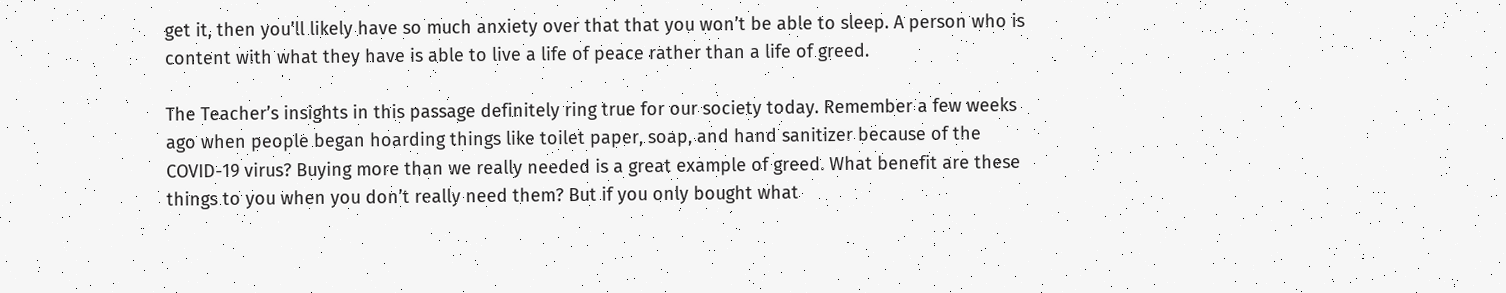get it, then you’ll likely have so much anxiety over that that you won’t be able to sleep. A person who is content with what they have is able to live a life of peace rather than a life of greed.

The Teacher’s insights in this passage definitely ring true for our society today. Remember a few weeks ago when people began hoarding things like toilet paper, soap, and hand sanitizer because of the COVID-19 virus? Buying more than we really needed is a great example of greed. What benefit are these things to you when you don’t really need them? But if you only bought what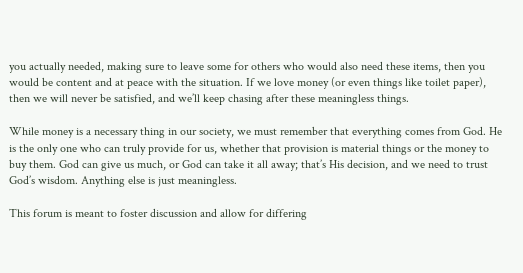you actually needed, making sure to leave some for others who would also need these items, then you would be content and at peace with the situation. If we love money (or even things like toilet paper), then we will never be satisfied, and we’ll keep chasing after these meaningless things.

While money is a necessary thing in our society, we must remember that everything comes from God. He is the only one who can truly provide for us, whether that provision is material things or the money to buy them. God can give us much, or God can take it all away; that’s His decision, and we need to trust God’s wisdom. Anything else is just meaningless.

This forum is meant to foster discussion and allow for differing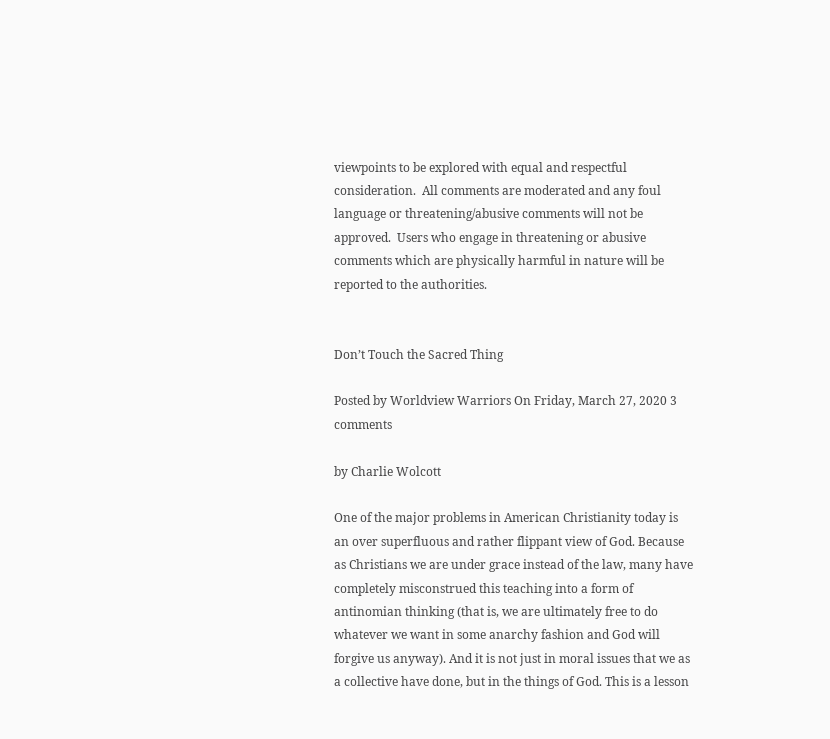viewpoints to be explored with equal and respectful consideration.  All comments are moderated and any foul language or threatening/abusive comments will not be approved.  Users who engage in threatening or abusive comments which are physically harmful in nature will be reported to the authorities.


Don’t Touch the Sacred Thing

Posted by Worldview Warriors On Friday, March 27, 2020 3 comments

by Charlie Wolcott

One of the major problems in American Christianity today is an over superfluous and rather flippant view of God. Because as Christians we are under grace instead of the law, many have completely misconstrued this teaching into a form of antinomian thinking (that is, we are ultimately free to do whatever we want in some anarchy fashion and God will forgive us anyway). And it is not just in moral issues that we as a collective have done, but in the things of God. This is a lesson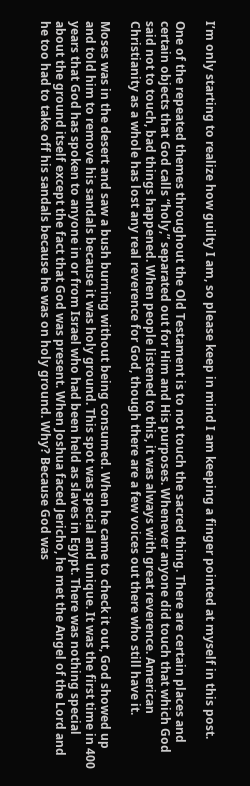I’m only starting to realize how guilty I am, so please keep in mind I am keeping a finger pointed at myself in this post.

One of the repeated themes throughout the Old Testament is to not touch the sacred thing. There are certain places and certain objects that God calls “holy,” separated out for Him and His purposes. Whenever anyone did touch that which God said not to touch, bad things happened. When people listened to this, it was always with great reverence. American Christianity as a whole has lost any real reverence for God, though there are a few voices out there who still have it.

Moses was in the desert and saw a bush burning without being consumed. When he came to check it out, God showed up and told him to remove his sandals because it was holy ground. This spot was special and unique. It was the first time in 400 years that God has spoken to anyone in or from Israel who had been held as slaves in Egypt. There was nothing special about the ground itself except the fact that God was present. When Joshua faced Jericho, he met the Angel of the Lord and he too had to take off his sandals because he was on holy ground. Why? Because God was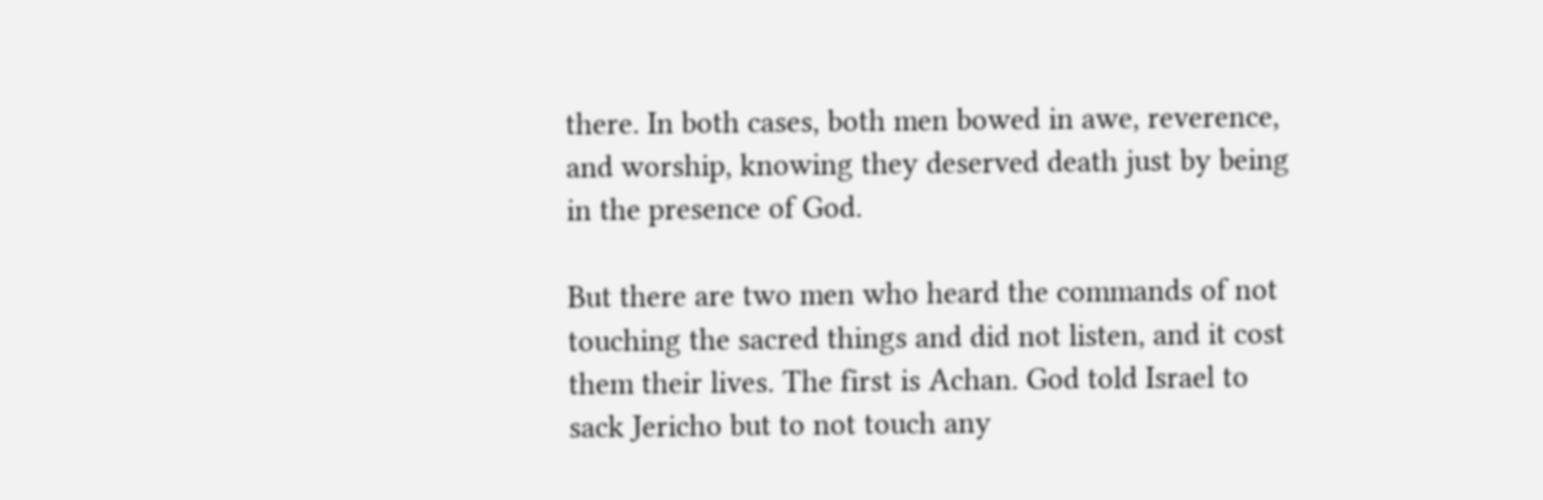there. In both cases, both men bowed in awe, reverence, and worship, knowing they deserved death just by being in the presence of God.

But there are two men who heard the commands of not touching the sacred things and did not listen, and it cost them their lives. The first is Achan. God told Israel to sack Jericho but to not touch any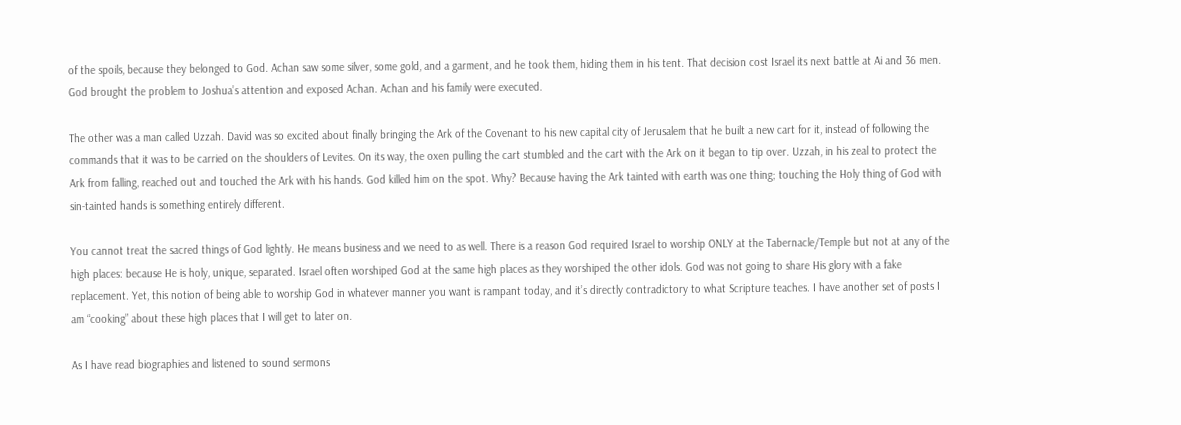of the spoils, because they belonged to God. Achan saw some silver, some gold, and a garment, and he took them, hiding them in his tent. That decision cost Israel its next battle at Ai and 36 men. God brought the problem to Joshua’s attention and exposed Achan. Achan and his family were executed.

The other was a man called Uzzah. David was so excited about finally bringing the Ark of the Covenant to his new capital city of Jerusalem that he built a new cart for it, instead of following the commands that it was to be carried on the shoulders of Levites. On its way, the oxen pulling the cart stumbled and the cart with the Ark on it began to tip over. Uzzah, in his zeal to protect the Ark from falling, reached out and touched the Ark with his hands. God killed him on the spot. Why? Because having the Ark tainted with earth was one thing; touching the Holy thing of God with sin-tainted hands is something entirely different.

You cannot treat the sacred things of God lightly. He means business and we need to as well. There is a reason God required Israel to worship ONLY at the Tabernacle/Temple but not at any of the high places: because He is holy, unique, separated. Israel often worshiped God at the same high places as they worshiped the other idols. God was not going to share His glory with a fake replacement. Yet, this notion of being able to worship God in whatever manner you want is rampant today, and it’s directly contradictory to what Scripture teaches. I have another set of posts I am “cooking” about these high places that I will get to later on.

As I have read biographies and listened to sound sermons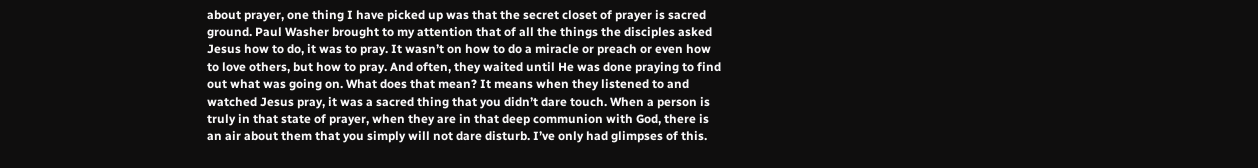about prayer, one thing I have picked up was that the secret closet of prayer is sacred ground. Paul Washer brought to my attention that of all the things the disciples asked Jesus how to do, it was to pray. It wasn’t on how to do a miracle or preach or even how to love others, but how to pray. And often, they waited until He was done praying to find out what was going on. What does that mean? It means when they listened to and watched Jesus pray, it was a sacred thing that you didn’t dare touch. When a person is truly in that state of prayer, when they are in that deep communion with God, there is an air about them that you simply will not dare disturb. I’ve only had glimpses of this.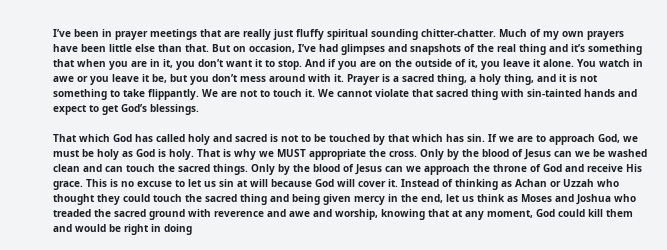I’ve been in prayer meetings that are really just fluffy spiritual sounding chitter-chatter. Much of my own prayers have been little else than that. But on occasion, I’ve had glimpses and snapshots of the real thing and it’s something that when you are in it, you don’t want it to stop. And if you are on the outside of it, you leave it alone. You watch in awe or you leave it be, but you don’t mess around with it. Prayer is a sacred thing, a holy thing, and it is not something to take flippantly. We are not to touch it. We cannot violate that sacred thing with sin-tainted hands and expect to get God’s blessings.

That which God has called holy and sacred is not to be touched by that which has sin. If we are to approach God, we must be holy as God is holy. That is why we MUST appropriate the cross. Only by the blood of Jesus can we be washed clean and can touch the sacred things. Only by the blood of Jesus can we approach the throne of God and receive His grace. This is no excuse to let us sin at will because God will cover it. Instead of thinking as Achan or Uzzah who thought they could touch the sacred thing and being given mercy in the end, let us think as Moses and Joshua who treaded the sacred ground with reverence and awe and worship, knowing that at any moment, God could kill them and would be right in doing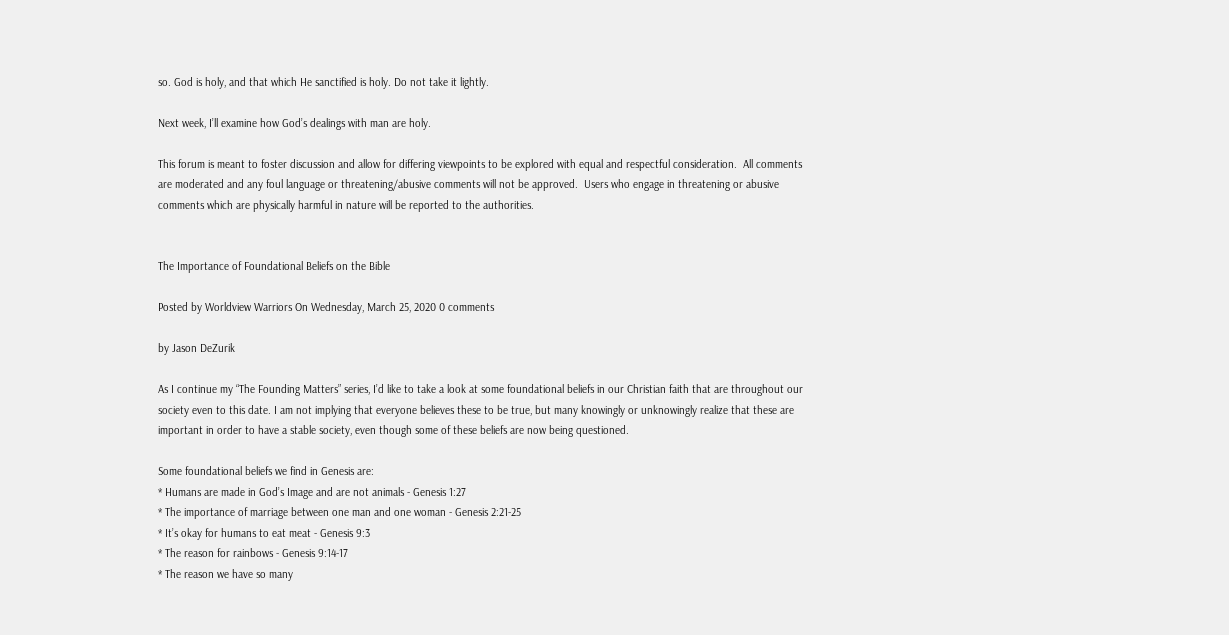so. God is holy, and that which He sanctified is holy. Do not take it lightly.

Next week, I’ll examine how God’s dealings with man are holy.

This forum is meant to foster discussion and allow for differing viewpoints to be explored with equal and respectful consideration.  All comments are moderated and any foul language or threatening/abusive comments will not be approved.  Users who engage in threatening or abusive comments which are physically harmful in nature will be reported to the authorities.


The Importance of Foundational Beliefs on the Bible

Posted by Worldview Warriors On Wednesday, March 25, 2020 0 comments

by Jason DeZurik

As I continue my “The Founding Matters” series, I’d like to take a look at some foundational beliefs in our Christian faith that are throughout our society even to this date. I am not implying that everyone believes these to be true, but many knowingly or unknowingly realize that these are important in order to have a stable society, even though some of these beliefs are now being questioned.

Some foundational beliefs we find in Genesis are:
* Humans are made in God’s Image and are not animals - Genesis 1:27
* The importance of marriage between one man and one woman - Genesis 2:21-25
* It’s okay for humans to eat meat - Genesis 9:3
* The reason for rainbows - Genesis 9:14-17
* The reason we have so many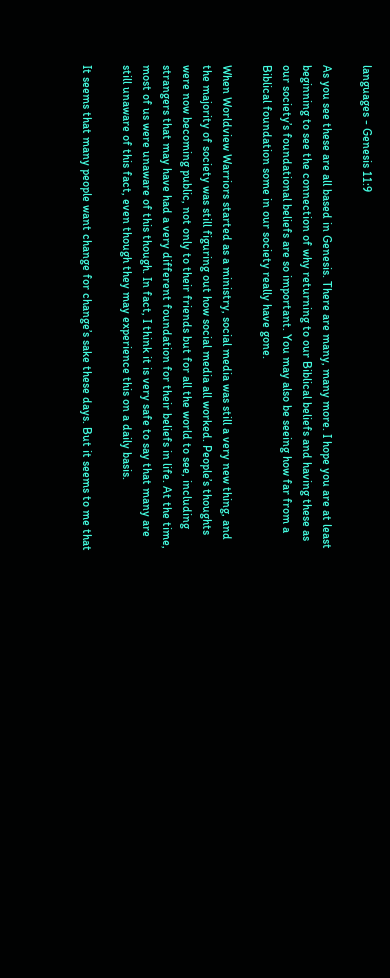languages - Genesis 11:9

As you see these are all based in Genesis. There are many, many more. I hope you are at least beginning to see the connection of why returning to our Biblical beliefs and having these as our society’s foundational beliefs are so important. You may also be seeing how far from a Biblical foundation some in our society really have gone.

When Worldview Warriors started as a ministry, social media was still a very new thing, and the majority of society was still figuring out how social media all worked. People’s thoughts were now becoming public, not only to their friends but for all the world to see, including strangers that may have had a very different foundation for their beliefs in life. At the time, most of us were unaware of this though. In fact, I think it is very safe to say that many are still unaware of this fact, even though they may experience this on a daily basis.

It seems that many people want change for change’s sake these days. But it seems to me that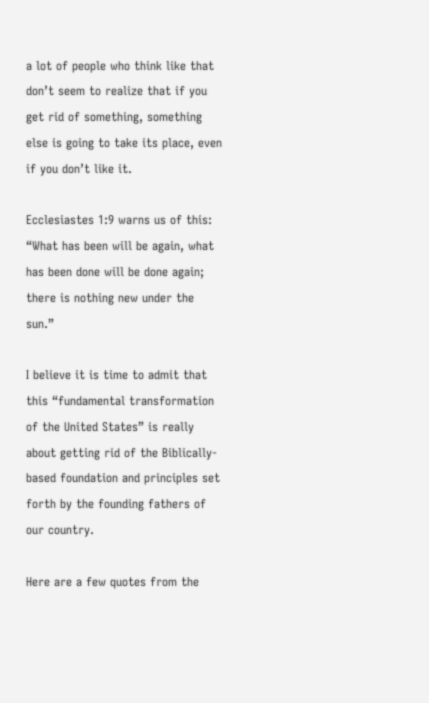a lot of people who think like that don’t seem to realize that if you get rid of something, something else is going to take its place, even if you don’t like it.

Ecclesiastes 1:9 warns us of this: “What has been will be again, what has been done will be done again; there is nothing new under the sun.”

I believe it is time to admit that this “fundamental transformation of the United States” is really about getting rid of the Biblically-based foundation and principles set forth by the founding fathers of our country.

Here are a few quotes from the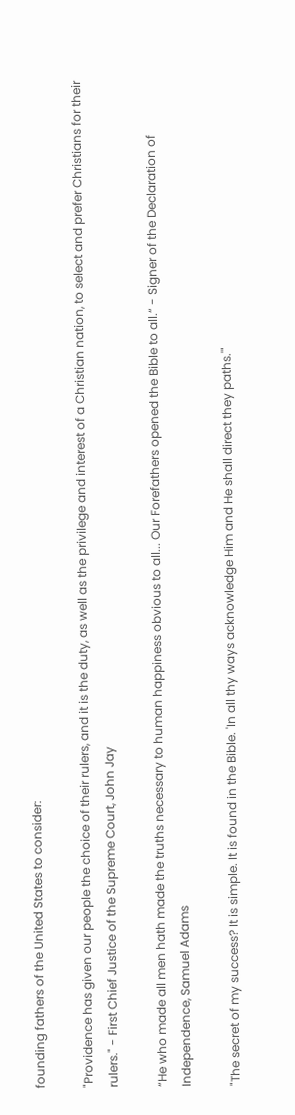founding fathers of the United States to consider:

"Providence has given our people the choice of their rulers, and it is the duty, as well as the privilege and interest of a Christian nation, to select and prefer Christians for their rulers." - First Chief Justice of the Supreme Court, John Jay

“He who made all men hath made the truths necessary to human happiness obvious to all... Our Forefathers opened the Bible to all.“ - Signer of the Declaration of Independence, Samuel Adams

"The secret of my success? It is simple. It is found in the Bible. 'In all thy ways acknowledge Him and He shall direct they paths.'"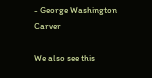- George Washington Carver

We also see this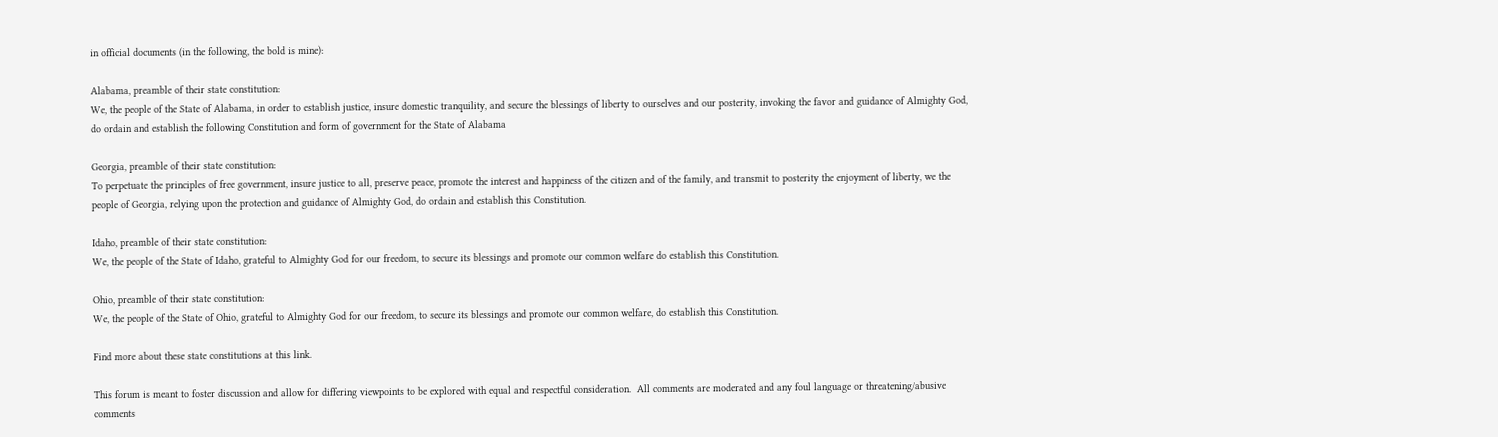in official documents (in the following, the bold is mine):

Alabama, preamble of their state constitution:
We, the people of the State of Alabama, in order to establish justice, insure domestic tranquility, and secure the blessings of liberty to ourselves and our posterity, invoking the favor and guidance of Almighty God, do ordain and establish the following Constitution and form of government for the State of Alabama

Georgia, preamble of their state constitution:
To perpetuate the principles of free government, insure justice to all, preserve peace, promote the interest and happiness of the citizen and of the family, and transmit to posterity the enjoyment of liberty, we the people of Georgia, relying upon the protection and guidance of Almighty God, do ordain and establish this Constitution.

Idaho, preamble of their state constitution:
We, the people of the State of Idaho, grateful to Almighty God for our freedom, to secure its blessings and promote our common welfare do establish this Constitution.

Ohio, preamble of their state constitution:
We, the people of the State of Ohio, grateful to Almighty God for our freedom, to secure its blessings and promote our common welfare, do establish this Constitution.

Find more about these state constitutions at this link.

This forum is meant to foster discussion and allow for differing viewpoints to be explored with equal and respectful consideration.  All comments are moderated and any foul language or threatening/abusive comments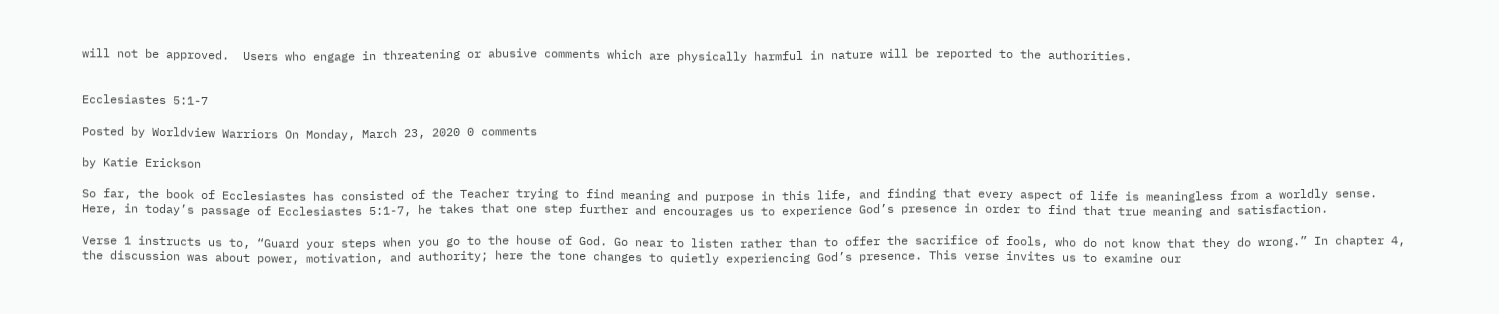will not be approved.  Users who engage in threatening or abusive comments which are physically harmful in nature will be reported to the authorities.


Ecclesiastes 5:1-7

Posted by Worldview Warriors On Monday, March 23, 2020 0 comments

by Katie Erickson

So far, the book of Ecclesiastes has consisted of the Teacher trying to find meaning and purpose in this life, and finding that every aspect of life is meaningless from a worldly sense. Here, in today’s passage of Ecclesiastes 5:1-7, he takes that one step further and encourages us to experience God’s presence in order to find that true meaning and satisfaction.

Verse 1 instructs us to, “Guard your steps when you go to the house of God. Go near to listen rather than to offer the sacrifice of fools, who do not know that they do wrong.” In chapter 4, the discussion was about power, motivation, and authority; here the tone changes to quietly experiencing God’s presence. This verse invites us to examine our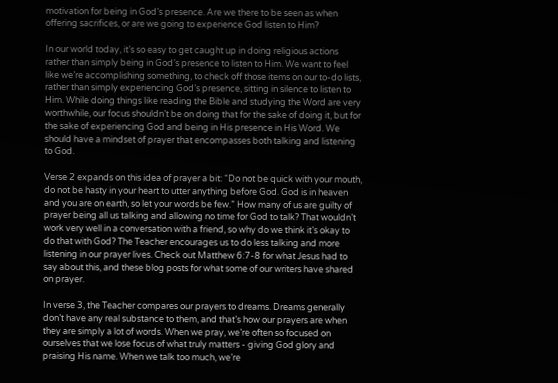motivation for being in God’s presence. Are we there to be seen as when offering sacrifices, or are we going to experience God listen to Him?

In our world today, it’s so easy to get caught up in doing religious actions rather than simply being in God’s presence to listen to Him. We want to feel like we’re accomplishing something, to check off those items on our to-do lists, rather than simply experiencing God’s presence, sitting in silence to listen to Him. While doing things like reading the Bible and studying the Word are very worthwhile, our focus shouldn’t be on doing that for the sake of doing it, but for the sake of experiencing God and being in His presence in His Word. We should have a mindset of prayer that encompasses both talking and listening to God.

Verse 2 expands on this idea of prayer a bit: “Do not be quick with your mouth, do not be hasty in your heart to utter anything before God. God is in heaven and you are on earth, so let your words be few.” How many of us are guilty of prayer being all us talking and allowing no time for God to talk? That wouldn’t work very well in a conversation with a friend, so why do we think it’s okay to do that with God? The Teacher encourages us to do less talking and more listening in our prayer lives. Check out Matthew 6:7-8 for what Jesus had to say about this, and these blog posts for what some of our writers have shared on prayer.

In verse 3, the Teacher compares our prayers to dreams. Dreams generally don’t have any real substance to them, and that’s how our prayers are when they are simply a lot of words. When we pray, we’re often so focused on ourselves that we lose focus of what truly matters - giving God glory and praising His name. When we talk too much, we’re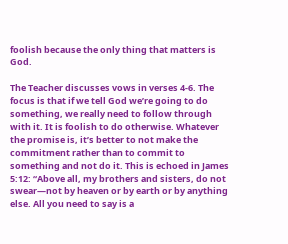foolish because the only thing that matters is God.

The Teacher discusses vows in verses 4-6. The focus is that if we tell God we’re going to do something, we really need to follow through with it. It is foolish to do otherwise. Whatever the promise is, it’s better to not make the commitment rather than to commit to something and not do it. This is echoed in James 5:12: “Above all, my brothers and sisters, do not swear—not by heaven or by earth or by anything else. All you need to say is a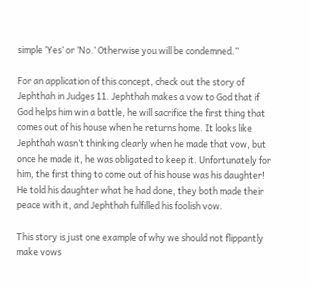simple ‘Yes’ or ‘No.’ Otherwise you will be condemned.”

For an application of this concept, check out the story of Jephthah in Judges 11. Jephthah makes a vow to God that if God helps him win a battle, he will sacrifice the first thing that comes out of his house when he returns home. It looks like Jephthah wasn’t thinking clearly when he made that vow, but once he made it, he was obligated to keep it. Unfortunately for him, the first thing to come out of his house was his daughter! He told his daughter what he had done, they both made their peace with it, and Jephthah fulfilled his foolish vow.

This story is just one example of why we should not flippantly make vows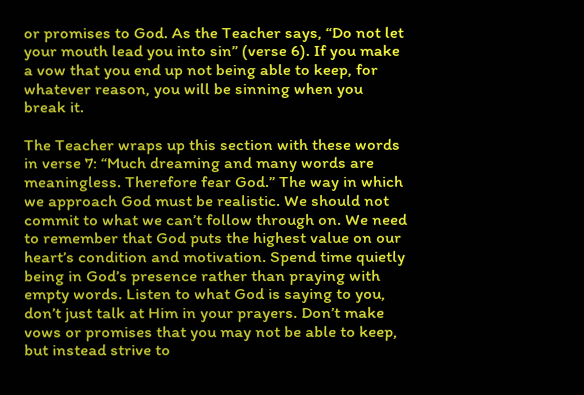or promises to God. As the Teacher says, “Do not let your mouth lead you into sin” (verse 6). If you make a vow that you end up not being able to keep, for whatever reason, you will be sinning when you break it.

The Teacher wraps up this section with these words in verse 7: “Much dreaming and many words are meaningless. Therefore fear God.” The way in which we approach God must be realistic. We should not commit to what we can’t follow through on. We need to remember that God puts the highest value on our heart’s condition and motivation. Spend time quietly being in God’s presence rather than praying with empty words. Listen to what God is saying to you, don’t just talk at Him in your prayers. Don’t make vows or promises that you may not be able to keep, but instead strive to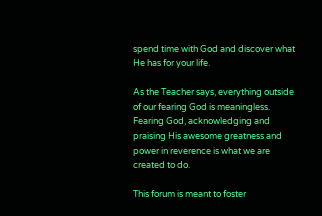spend time with God and discover what He has for your life.

As the Teacher says, everything outside of our fearing God is meaningless. Fearing God, acknowledging and praising His awesome greatness and power in reverence is what we are created to do.

This forum is meant to foster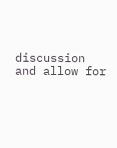discussion and allow for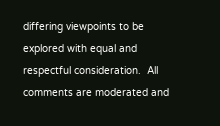differing viewpoints to be explored with equal and respectful consideration.  All comments are moderated and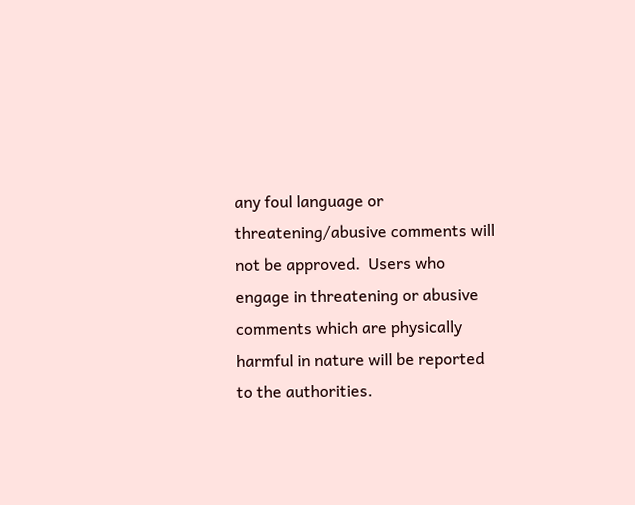any foul language or threatening/abusive comments will not be approved.  Users who engage in threatening or abusive comments which are physically harmful in nature will be reported to the authorities.